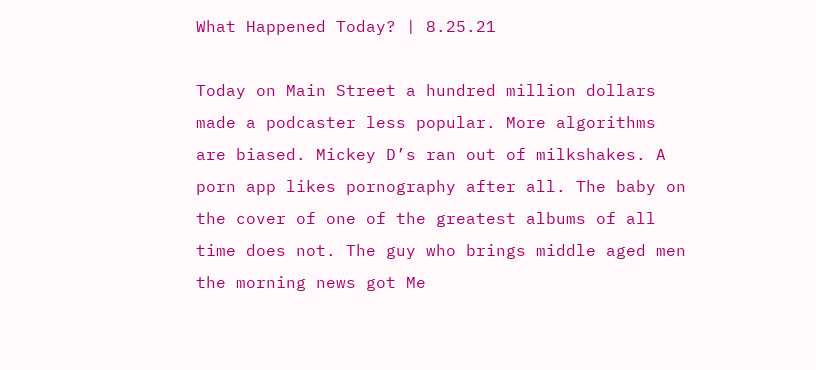What Happened Today? | 8.25.21

Today on Main Street a hundred million dollars made a podcaster less popular. More algorithms are biased. Mickey D’s ran out of milkshakes. A porn app likes pornography after all. The baby on the cover of one of the greatest albums of all time does not. The guy who brings middle aged men the morning news got Me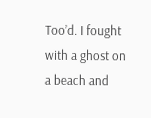Too’d. I fought with a ghost on a beach and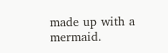made up with a mermaid.